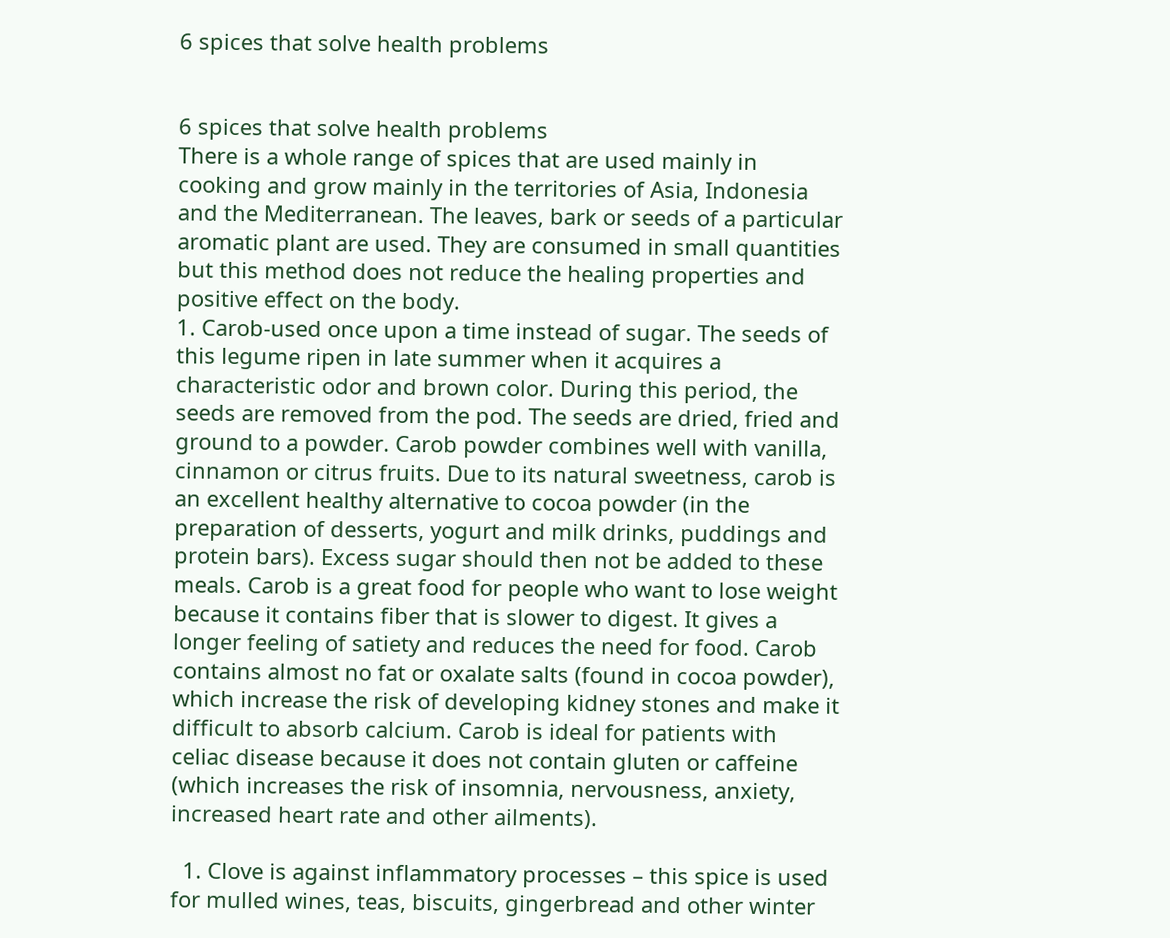6 spices that solve health problems


6 spices that solve health problems
There is a whole range of spices that are used mainly in cooking and grow mainly in the territories of Asia, Indonesia and the Mediterranean. The leaves, bark or seeds of a particular aromatic plant are used. They are consumed in small quantities but this method does not reduce the healing properties and positive effect on the body.
1. Carob-used once upon a time instead of sugar. The seeds of this legume ripen in late summer when it acquires a characteristic odor and brown color. During this period, the seeds are removed from the pod. The seeds are dried, fried and ground to a powder. Carob powder combines well with vanilla, cinnamon or citrus fruits. Due to its natural sweetness, carob is an excellent healthy alternative to cocoa powder (in the preparation of desserts, yogurt and milk drinks, puddings and protein bars). Excess sugar should then not be added to these meals. Carob is a great food for people who want to lose weight because it contains fiber that is slower to digest. It gives a longer feeling of satiety and reduces the need for food. Carob contains almost no fat or oxalate salts (found in cocoa powder), which increase the risk of developing kidney stones and make it difficult to absorb calcium. Carob is ideal for patients with celiac disease because it does not contain gluten or caffeine (which increases the risk of insomnia, nervousness, anxiety, increased heart rate and other ailments).

  1. Clove is against inflammatory processes – this spice is used for mulled wines, teas, biscuits, gingerbread and other winter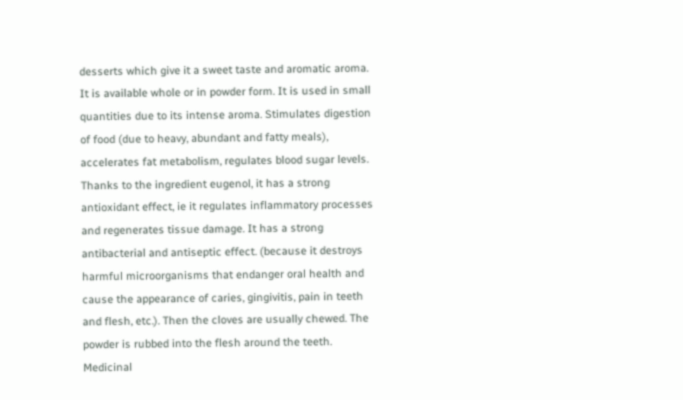desserts which give it a sweet taste and aromatic aroma. It is available whole or in powder form. It is used in small quantities due to its intense aroma. Stimulates digestion of food (due to heavy, abundant and fatty meals), accelerates fat metabolism, regulates blood sugar levels. Thanks to the ingredient eugenol, it has a strong antioxidant effect, ie it regulates inflammatory processes and regenerates tissue damage. It has a strong antibacterial and antiseptic effect. (because it destroys harmful microorganisms that endanger oral health and cause the appearance of caries, gingivitis, pain in teeth and flesh, etc.). Then the cloves are usually chewed. The powder is rubbed into the flesh around the teeth. Medicinal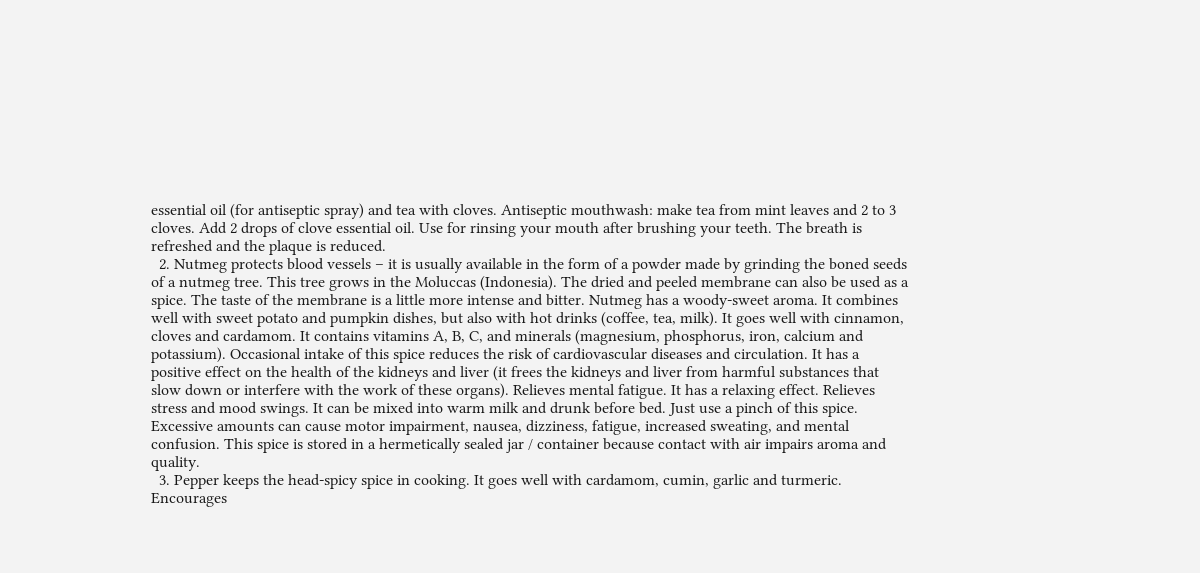essential oil (for antiseptic spray) and tea with cloves. Antiseptic mouthwash: make tea from mint leaves and 2 to 3 cloves. Add 2 drops of clove essential oil. Use for rinsing your mouth after brushing your teeth. The breath is refreshed and the plaque is reduced.
  2. Nutmeg protects blood vessels – it is usually available in the form of a powder made by grinding the boned seeds of a nutmeg tree. This tree grows in the Moluccas (Indonesia). The dried and peeled membrane can also be used as a spice. The taste of the membrane is a little more intense and bitter. Nutmeg has a woody-sweet aroma. It combines well with sweet potato and pumpkin dishes, but also with hot drinks (coffee, tea, milk). It goes well with cinnamon, cloves and cardamom. It contains vitamins A, B, C, and minerals (magnesium, phosphorus, iron, calcium and potassium). Occasional intake of this spice reduces the risk of cardiovascular diseases and circulation. It has a positive effect on the health of the kidneys and liver (it frees the kidneys and liver from harmful substances that slow down or interfere with the work of these organs). Relieves mental fatigue. It has a relaxing effect. Relieves stress and mood swings. It can be mixed into warm milk and drunk before bed. Just use a pinch of this spice. Excessive amounts can cause motor impairment, nausea, dizziness, fatigue, increased sweating, and mental confusion. This spice is stored in a hermetically sealed jar / container because contact with air impairs aroma and quality.
  3. Pepper keeps the head-spicy spice in cooking. It goes well with cardamom, cumin, garlic and turmeric. Encourages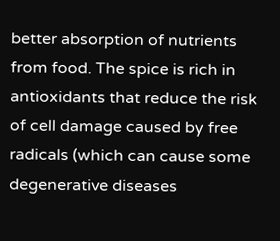better absorption of nutrients from food. The spice is rich in antioxidants that reduce the risk of cell damage caused by free radicals (which can cause some degenerative diseases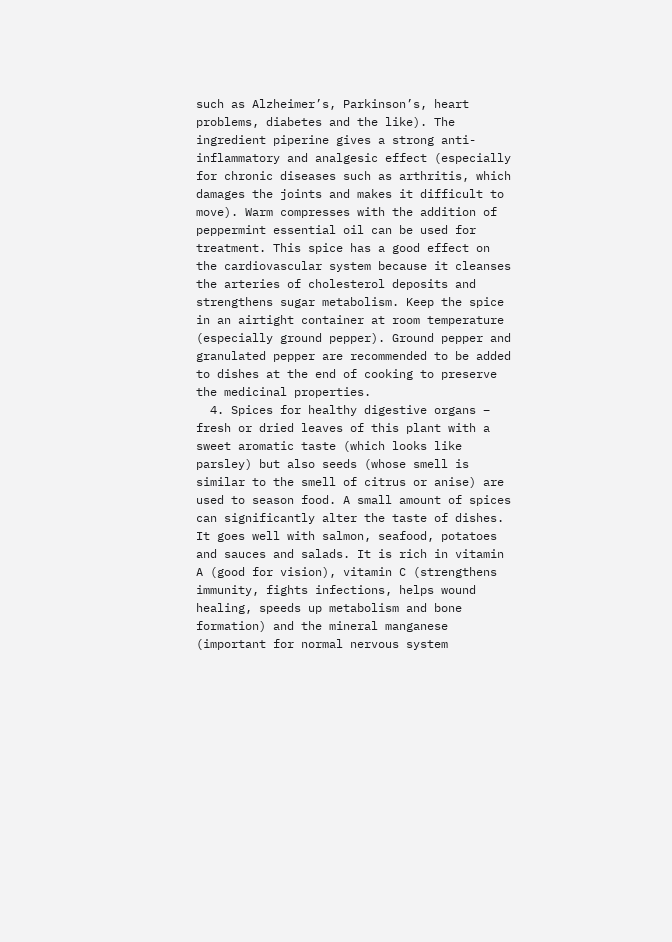such as Alzheimer’s, Parkinson’s, heart problems, diabetes and the like). The ingredient piperine gives a strong anti-inflammatory and analgesic effect (especially for chronic diseases such as arthritis, which damages the joints and makes it difficult to move). Warm compresses with the addition of peppermint essential oil can be used for treatment. This spice has a good effect on the cardiovascular system because it cleanses the arteries of cholesterol deposits and strengthens sugar metabolism. Keep the spice in an airtight container at room temperature (especially ground pepper). Ground pepper and granulated pepper are recommended to be added to dishes at the end of cooking to preserve the medicinal properties.
  4. Spices for healthy digestive organs – fresh or dried leaves of this plant with a sweet aromatic taste (which looks like parsley) but also seeds (whose smell is similar to the smell of citrus or anise) are used to season food. A small amount of spices can significantly alter the taste of dishes. It goes well with salmon, seafood, potatoes and sauces and salads. It is rich in vitamin A (good for vision), vitamin C (strengthens immunity, fights infections, helps wound healing, speeds up metabolism and bone formation) and the mineral manganese (important for normal nervous system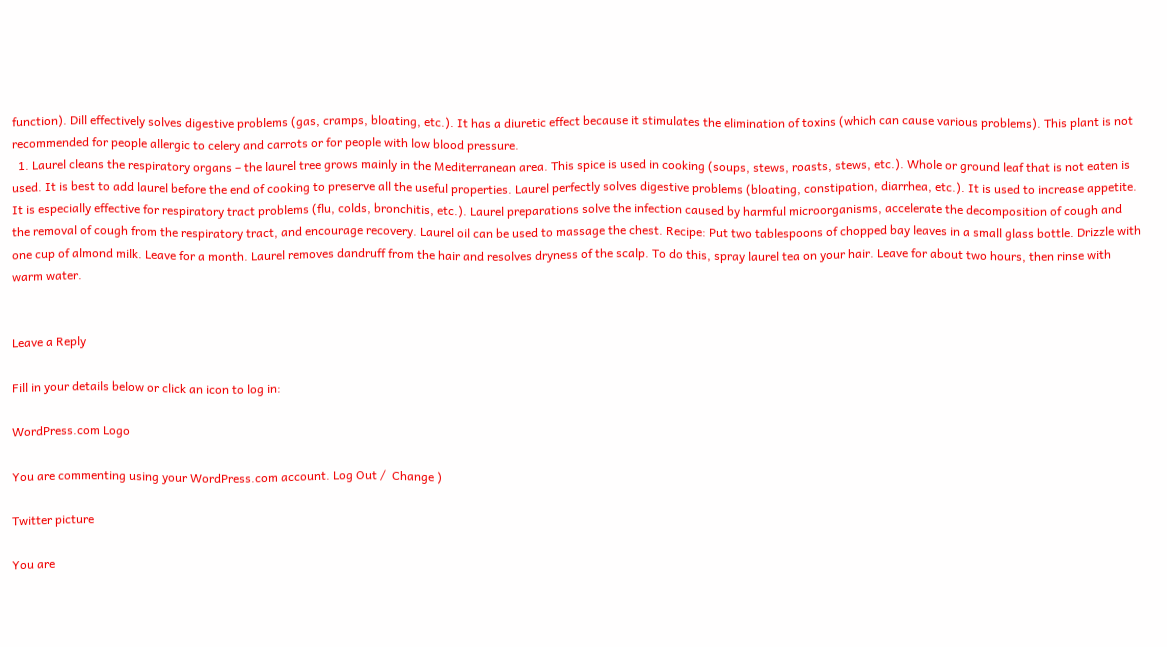function). Dill effectively solves digestive problems (gas, cramps, bloating, etc.). It has a diuretic effect because it stimulates the elimination of toxins (which can cause various problems). This plant is not recommended for people allergic to celery and carrots or for people with low blood pressure.
  1. Laurel cleans the respiratory organs – the laurel tree grows mainly in the Mediterranean area. This spice is used in cooking (soups, stews, roasts, stews, etc.). Whole or ground leaf that is not eaten is used. It is best to add laurel before the end of cooking to preserve all the useful properties. Laurel perfectly solves digestive problems (bloating, constipation, diarrhea, etc.). It is used to increase appetite. It is especially effective for respiratory tract problems (flu, colds, bronchitis, etc.). Laurel preparations solve the infection caused by harmful microorganisms, accelerate the decomposition of cough and the removal of cough from the respiratory tract, and encourage recovery. Laurel oil can be used to massage the chest. Recipe: Put two tablespoons of chopped bay leaves in a small glass bottle. Drizzle with one cup of almond milk. Leave for a month. Laurel removes dandruff from the hair and resolves dryness of the scalp. To do this, spray laurel tea on your hair. Leave for about two hours, then rinse with warm water.


Leave a Reply

Fill in your details below or click an icon to log in:

WordPress.com Logo

You are commenting using your WordPress.com account. Log Out /  Change )

Twitter picture

You are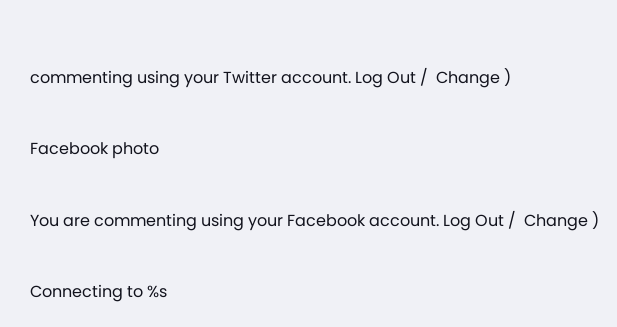commenting using your Twitter account. Log Out /  Change )

Facebook photo

You are commenting using your Facebook account. Log Out /  Change )

Connecting to %s